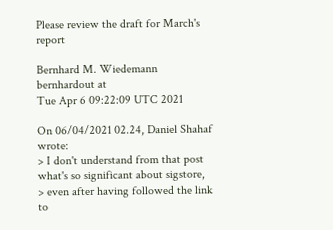Please review the draft for March's report

Bernhard M. Wiedemann bernhardout at
Tue Apr 6 09:22:09 UTC 2021

On 06/04/2021 02.24, Daniel Shahaf wrote:
> I don't understand from that post what's so significant about sigstore,
> even after having followed the link to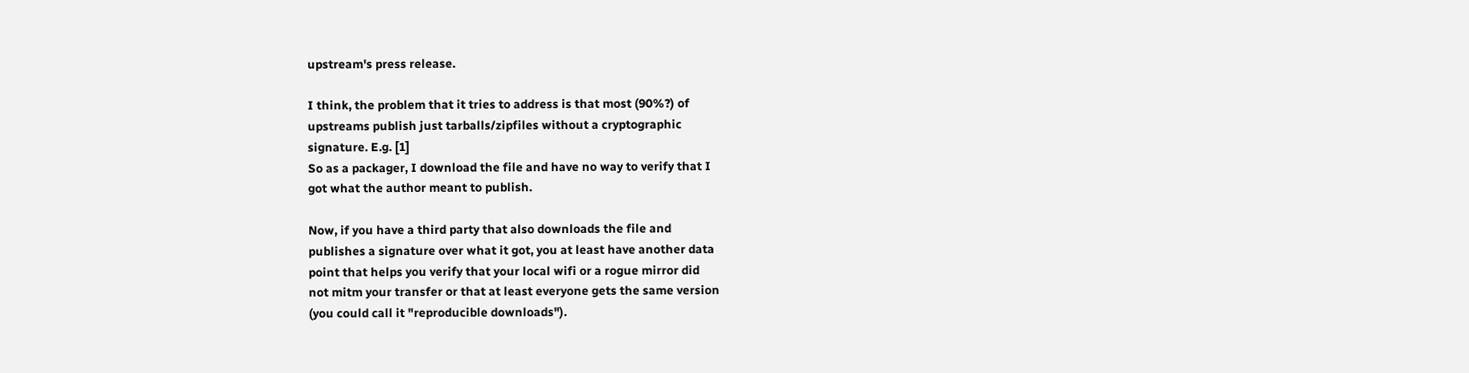upstream's press release.

I think, the problem that it tries to address is that most (90%?) of
upstreams publish just tarballs/zipfiles without a cryptographic
signature. E.g. [1]
So as a packager, I download the file and have no way to verify that I
got what the author meant to publish.

Now, if you have a third party that also downloads the file and
publishes a signature over what it got, you at least have another data
point that helps you verify that your local wifi or a rogue mirror did
not mitm your transfer or that at least everyone gets the same version
(you could call it "reproducible downloads").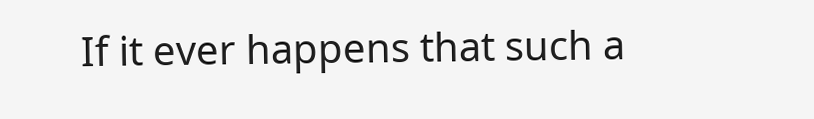If it ever happens that such a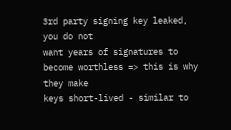3rd party signing key leaked, you do not
want years of signatures to become worthless => this is why they make
keys short-lived - similar to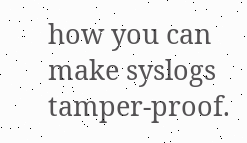how you can make syslogs tamper-proof.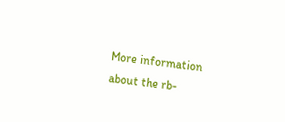More information about the rb-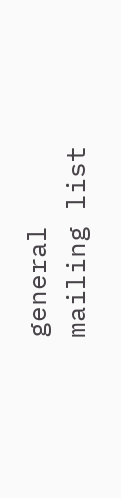general mailing list